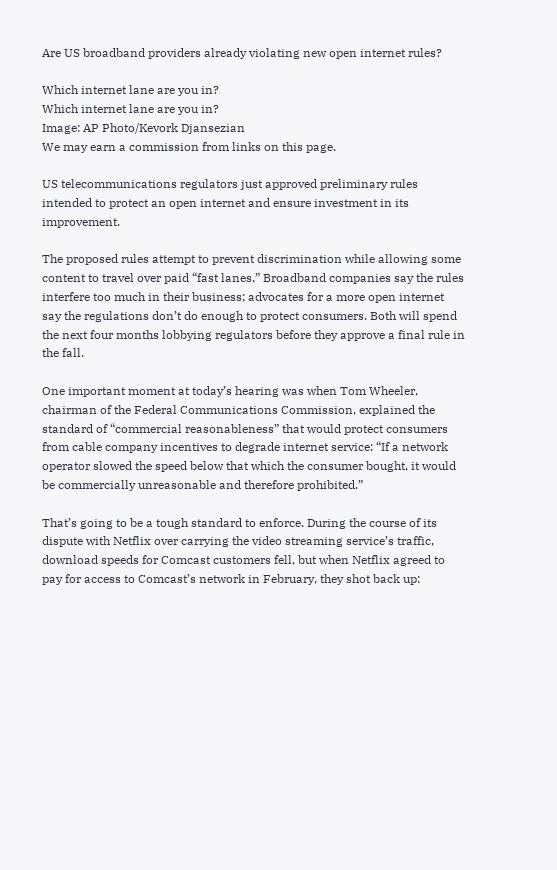Are US broadband providers already violating new open internet rules?

Which internet lane are you in?
Which internet lane are you in?
Image: AP Photo/Kevork Djansezian
We may earn a commission from links on this page.

US telecommunications regulators just approved preliminary rules intended to protect an open internet and ensure investment in its improvement.

The proposed rules attempt to prevent discrimination while allowing some content to travel over paid “fast lanes.” Broadband companies say the rules interfere too much in their business; advocates for a more open internet say the regulations don’t do enough to protect consumers. Both will spend the next four months lobbying regulators before they approve a final rule in the fall.

One important moment at today’s hearing was when Tom Wheeler, chairman of the Federal Communications Commission, explained the standard of “commercial reasonableness” that would protect consumers from cable company incentives to degrade internet service: “If a network operator slowed the speed below that which the consumer bought, it would be commercially unreasonable and therefore prohibited.”

That’s going to be a tough standard to enforce. During the course of its dispute with Netflix over carrying the video streaming service’s traffic, download speeds for Comcast customers fell, but when Netflix agreed to pay for access to Comcast’s network in February, they shot back up: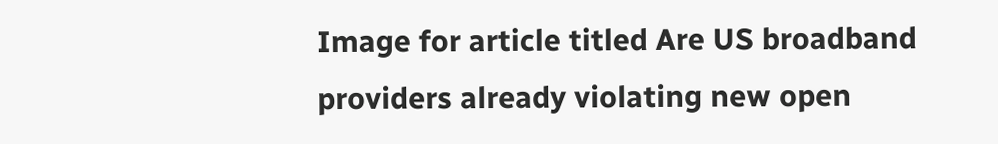Image for article titled Are US broadband providers already violating new open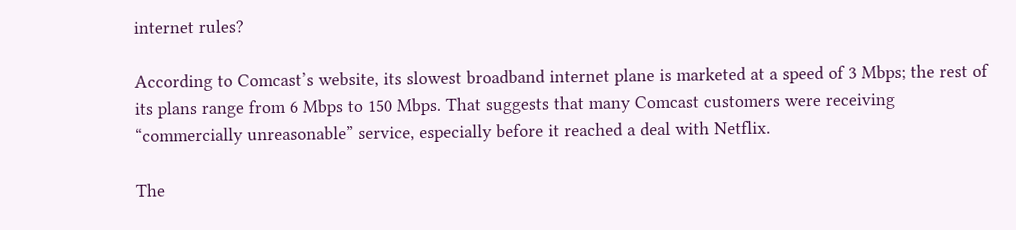internet rules?

According to Comcast’s website, its slowest broadband internet plane is marketed at a speed of 3 Mbps; the rest of its plans range from 6 Mbps to 150 Mbps. That suggests that many Comcast customers were receiving “commercially unreasonable” service, especially before it reached a deal with Netflix.

The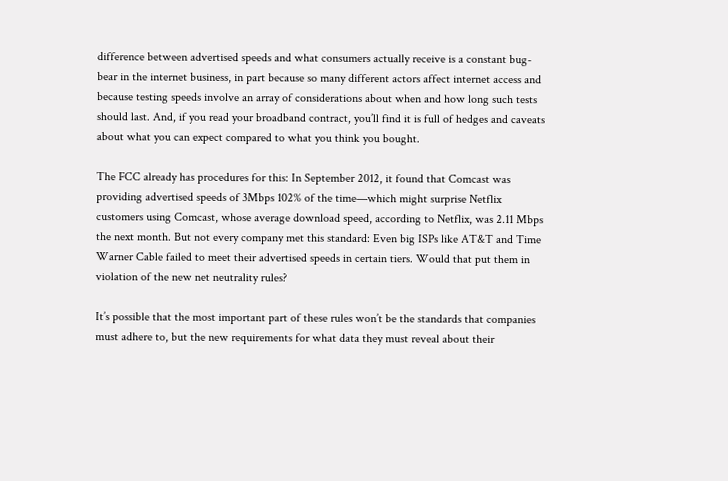difference between advertised speeds and what consumers actually receive is a constant bug-bear in the internet business, in part because so many different actors affect internet access and because testing speeds involve an array of considerations about when and how long such tests should last. And, if you read your broadband contract, you’ll find it is full of hedges and caveats about what you can expect compared to what you think you bought.

The FCC already has procedures for this: In September 2012, it found that Comcast was providing advertised speeds of 3Mbps 102% of the time—which might surprise Netflix customers using Comcast, whose average download speed, according to Netflix, was 2.11 Mbps the next month. But not every company met this standard: Even big ISPs like AT&T and Time Warner Cable failed to meet their advertised speeds in certain tiers. Would that put them in violation of the new net neutrality rules?

It’s possible that the most important part of these rules won’t be the standards that companies must adhere to, but the new requirements for what data they must reveal about their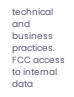technical and business practices. FCC access to internal data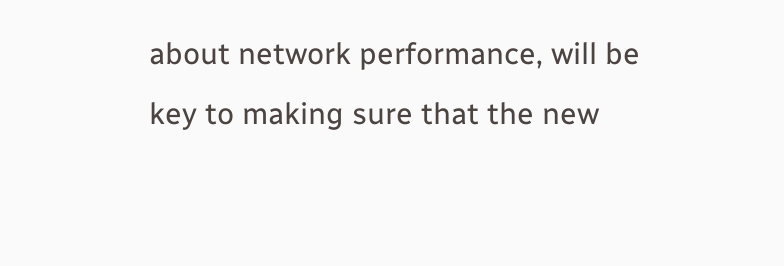about network performance, will be key to making sure that the new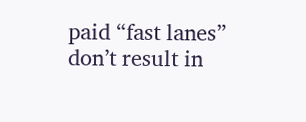paid “fast lanes” don’t result in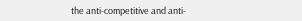the anti-competitive and anti-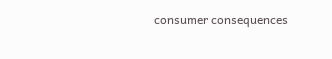consumer consequences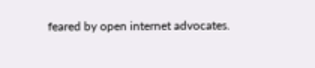feared by open internet advocates.